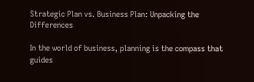Strategic Plan vs. Business Plan: Unpacking the Differences

In the world of business, planning is the compass that guides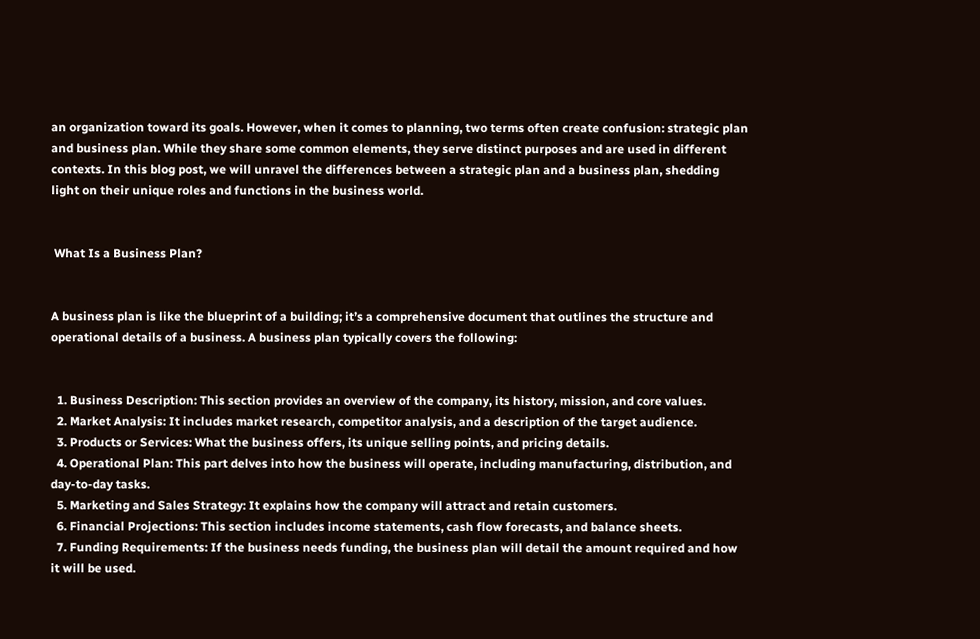an organization toward its goals. However, when it comes to planning, two terms often create confusion: strategic plan and business plan. While they share some common elements, they serve distinct purposes and are used in different contexts. In this blog post, we will unravel the differences between a strategic plan and a business plan, shedding light on their unique roles and functions in the business world.


 What Is a Business Plan?


A business plan is like the blueprint of a building; it’s a comprehensive document that outlines the structure and operational details of a business. A business plan typically covers the following:


  1. Business Description: This section provides an overview of the company, its history, mission, and core values.
  2. Market Analysis: It includes market research, competitor analysis, and a description of the target audience.
  3. Products or Services: What the business offers, its unique selling points, and pricing details.
  4. Operational Plan: This part delves into how the business will operate, including manufacturing, distribution, and day-to-day tasks.
  5. Marketing and Sales Strategy: It explains how the company will attract and retain customers.
  6. Financial Projections: This section includes income statements, cash flow forecasts, and balance sheets.
  7. Funding Requirements: If the business needs funding, the business plan will detail the amount required and how it will be used.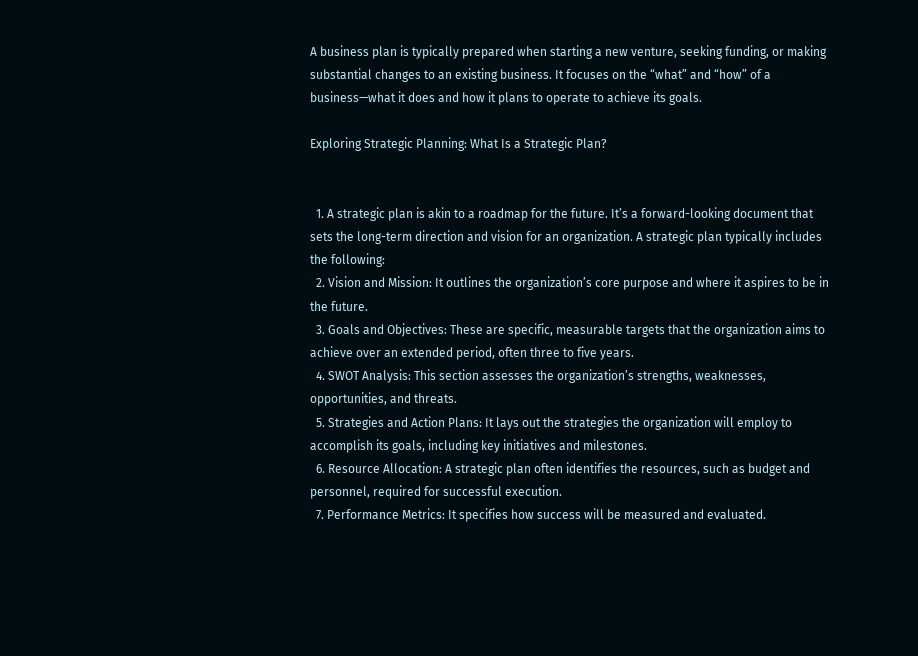A business plan is typically prepared when starting a new venture, seeking funding, or making substantial changes to an existing business. It focuses on the “what” and “how” of a business—what it does and how it plans to operate to achieve its goals.

Exploring Strategic Planning: What Is a Strategic Plan?


  1. A strategic plan is akin to a roadmap for the future. It’s a forward-looking document that sets the long-term direction and vision for an organization. A strategic plan typically includes the following:
  2. Vision and Mission: It outlines the organization’s core purpose and where it aspires to be in the future.
  3. Goals and Objectives: These are specific, measurable targets that the organization aims to achieve over an extended period, often three to five years.
  4. SWOT Analysis: This section assesses the organization’s strengths, weaknesses, opportunities, and threats.
  5. Strategies and Action Plans: It lays out the strategies the organization will employ to accomplish its goals, including key initiatives and milestones.
  6. Resource Allocation: A strategic plan often identifies the resources, such as budget and personnel, required for successful execution.
  7. Performance Metrics: It specifies how success will be measured and evaluated.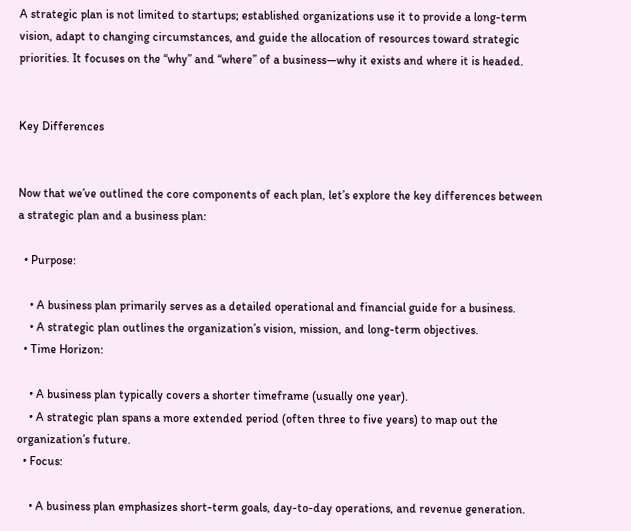A strategic plan is not limited to startups; established organizations use it to provide a long-term vision, adapt to changing circumstances, and guide the allocation of resources toward strategic priorities. It focuses on the “why” and “where” of a business—why it exists and where it is headed.


Key Differences


Now that we’ve outlined the core components of each plan, let’s explore the key differences between a strategic plan and a business plan:

  • Purpose:

    • A business plan primarily serves as a detailed operational and financial guide for a business.
    • A strategic plan outlines the organization’s vision, mission, and long-term objectives.
  • Time Horizon:

    • A business plan typically covers a shorter timeframe (usually one year).
    • A strategic plan spans a more extended period (often three to five years) to map out the organization’s future.
  • Focus:

    • A business plan emphasizes short-term goals, day-to-day operations, and revenue generation.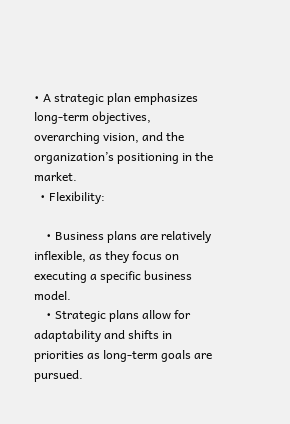• A strategic plan emphasizes long-term objectives, overarching vision, and the organization’s positioning in the market.
  • Flexibility:

    • Business plans are relatively inflexible, as they focus on executing a specific business model.
    • Strategic plans allow for adaptability and shifts in priorities as long-term goals are pursued.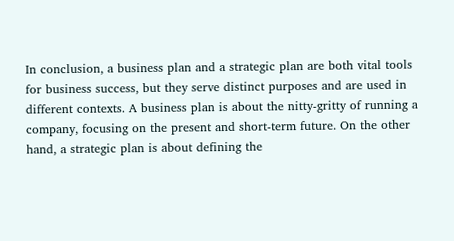In conclusion, a business plan and a strategic plan are both vital tools for business success, but they serve distinct purposes and are used in different contexts. A business plan is about the nitty-gritty of running a company, focusing on the present and short-term future. On the other hand, a strategic plan is about defining the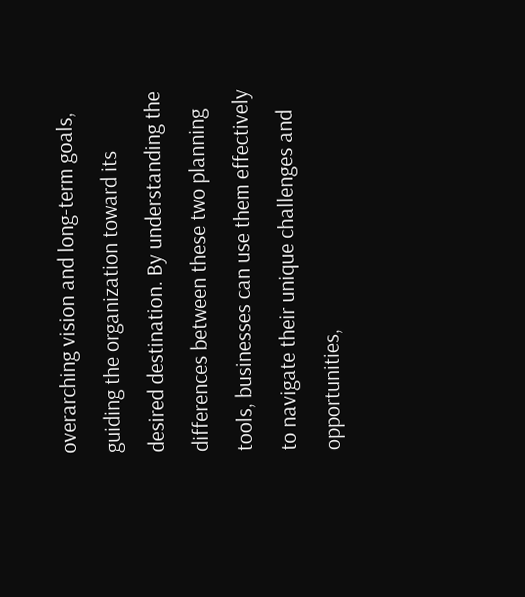overarching vision and long-term goals, guiding the organization toward its desired destination. By understanding the differences between these two planning tools, businesses can use them effectively to navigate their unique challenges and opportunities,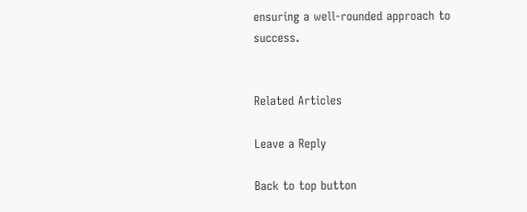ensuring a well-rounded approach to success.


Related Articles

Leave a Reply

Back to top button